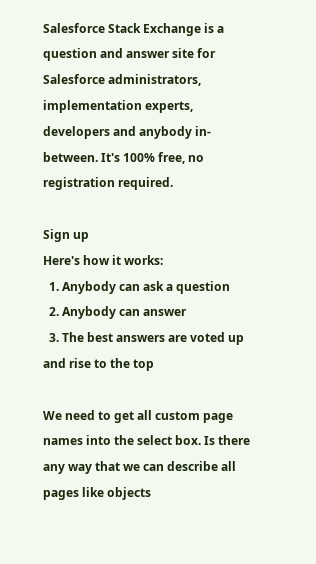Salesforce Stack Exchange is a question and answer site for Salesforce administrators, implementation experts, developers and anybody in-between. It's 100% free, no registration required.

Sign up
Here's how it works:
  1. Anybody can ask a question
  2. Anybody can answer
  3. The best answers are voted up and rise to the top

We need to get all custom page names into the select box. Is there any way that we can describe all pages like objects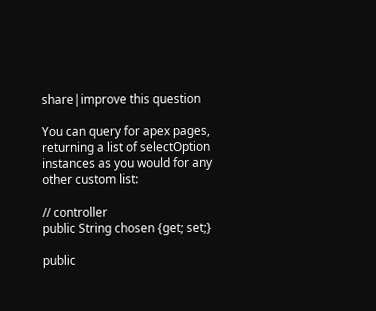share|improve this question

You can query for apex pages, returning a list of selectOption instances as you would for any other custom list:

// controller
public String chosen {get; set;}

public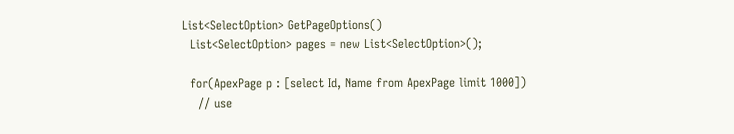List<SelectOption> GetPageOptions()
  List<SelectOption> pages = new List<SelectOption>();

  for(ApexPage p : [select Id, Name from ApexPage limit 1000])
    // use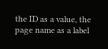the ID as a value, the page name as a label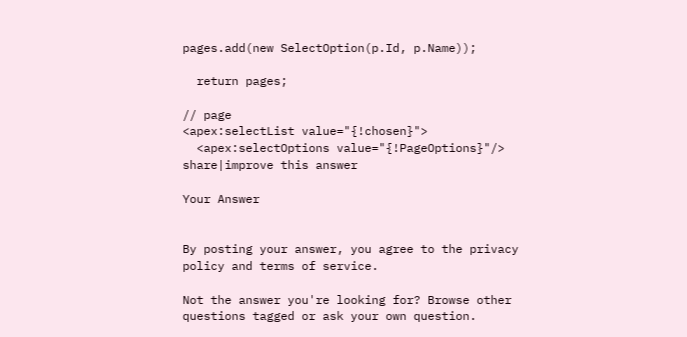pages.add(new SelectOption(p.Id, p.Name));

  return pages;

// page
<apex:selectList value="{!chosen}">
  <apex:selectOptions value="{!PageOptions}"/>
share|improve this answer

Your Answer


By posting your answer, you agree to the privacy policy and terms of service.

Not the answer you're looking for? Browse other questions tagged or ask your own question.